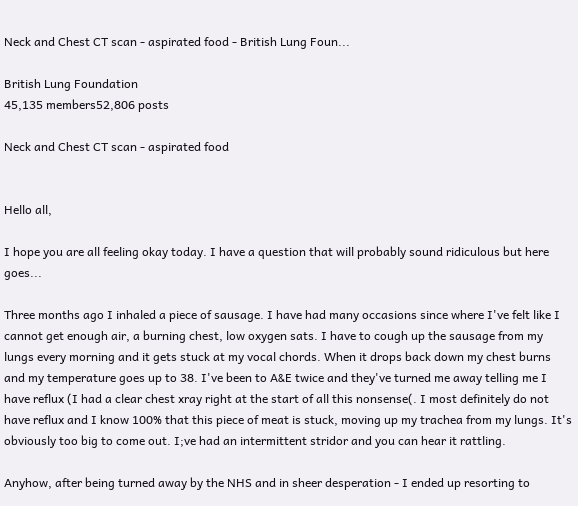Neck and Chest CT scan - aspirated food - British Lung Foun...

British Lung Foundation
45,135 members52,806 posts

Neck and Chest CT scan - aspirated food


Hello all,

I hope you are all feeling okay today. I have a question that will probably sound ridiculous but here goes...

Three months ago I inhaled a piece of sausage. I have had many occasions since where I've felt like I cannot get enough air, a burning chest, low oxygen sats. I have to cough up the sausage from my lungs every morning and it gets stuck at my vocal chords. When it drops back down my chest burns and my temperature goes up to 38. I've been to A&E twice and they've turned me away telling me I have reflux (I had a clear chest xray right at the start of all this nonsense(. I most definitely do not have reflux and I know 100% that this piece of meat is stuck, moving up my trachea from my lungs. It's obviously too big to come out. I;ve had an intermittent stridor and you can hear it rattling.

Anyhow, after being turned away by the NHS and in sheer desperation - I ended up resorting to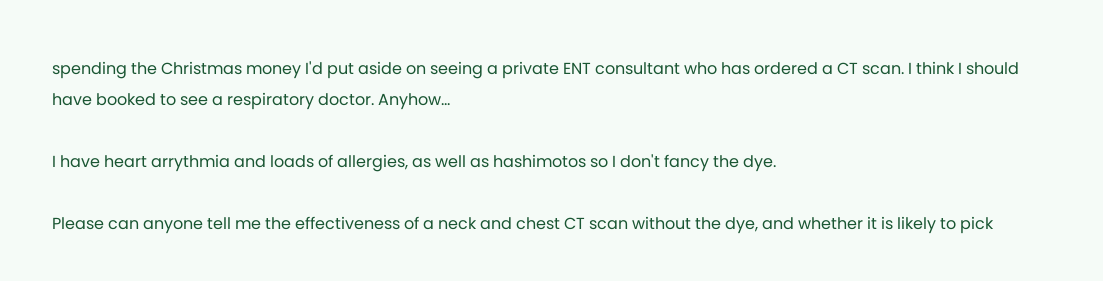spending the Christmas money I'd put aside on seeing a private ENT consultant who has ordered a CT scan. I think I should have booked to see a respiratory doctor. Anyhow...

I have heart arrythmia and loads of allergies, as well as hashimotos so I don't fancy the dye.

Please can anyone tell me the effectiveness of a neck and chest CT scan without the dye, and whether it is likely to pick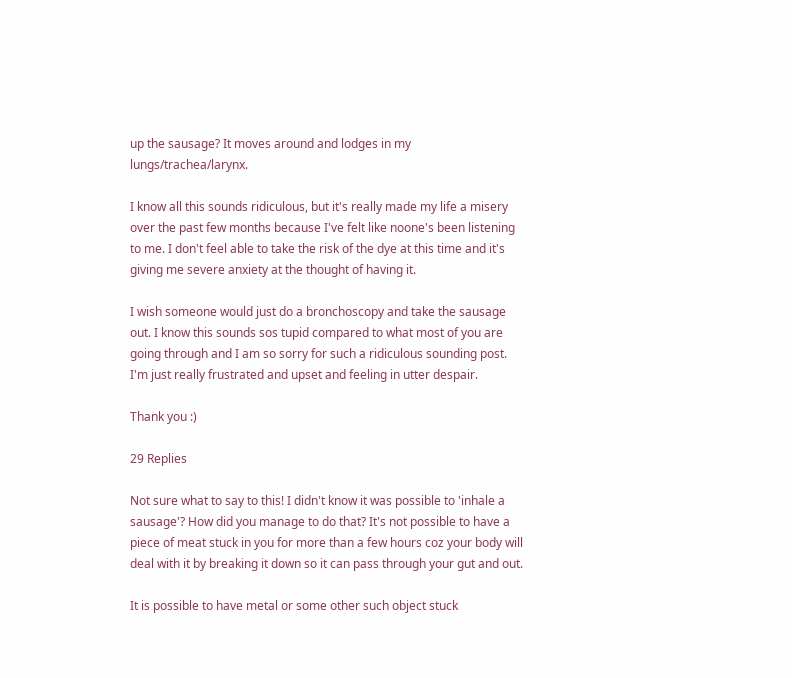up the sausage? It moves around and lodges in my lungs/trachea/larynx.

I know all this sounds ridiculous, but it's really made my life a misery over the past few months because I've felt like noone's been listening to me. I don't feel able to take the risk of the dye at this time and it's giving me severe anxiety at the thought of having it.

I wish someone would just do a bronchoscopy and take the sausage out. I know this sounds sos tupid compared to what most of you are going through and I am so sorry for such a ridiculous sounding post. I'm just really frustrated and upset and feeling in utter despair.

Thank you :)

29 Replies

Not sure what to say to this! I didn't know it was possible to 'inhale a sausage'? How did you manage to do that? It's not possible to have a piece of meat stuck in you for more than a few hours coz your body will deal with it by breaking it down so it can pass through your gut and out.

It is possible to have metal or some other such object stuck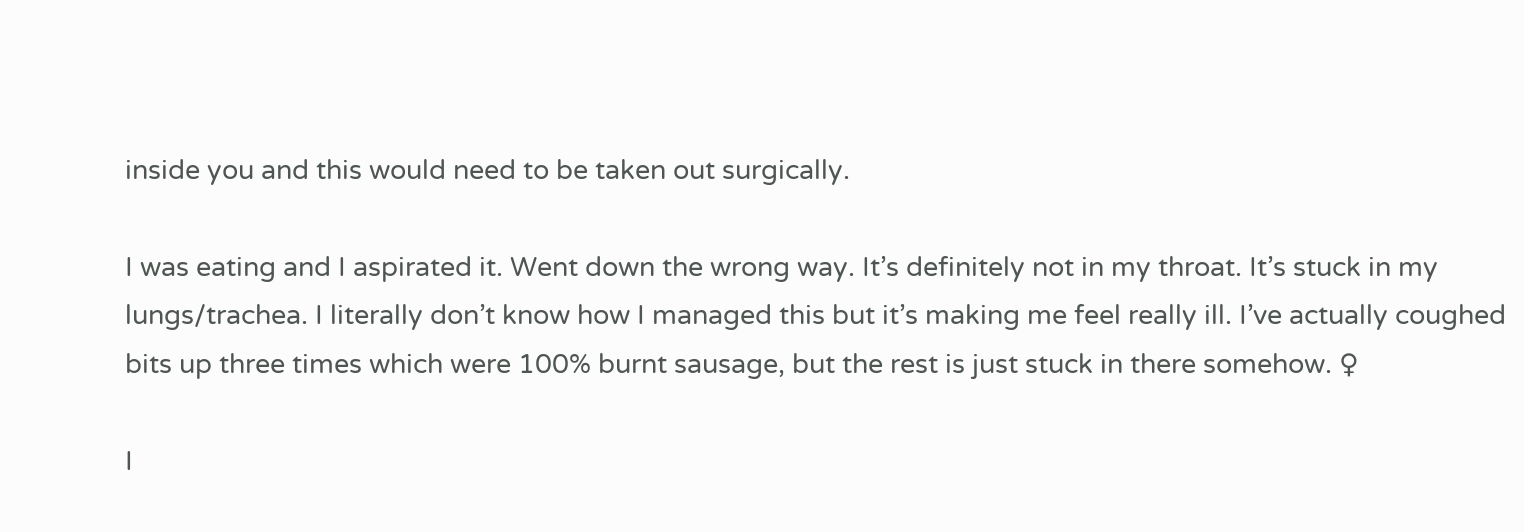inside you and this would need to be taken out surgically.

I was eating and I aspirated it. Went down the wrong way. It’s definitely not in my throat. It’s stuck in my lungs/trachea. I literally don’t know how I managed this but it’s making me feel really ill. I’ve actually coughed bits up three times which were 100% burnt sausage, but the rest is just stuck in there somehow. ♀

I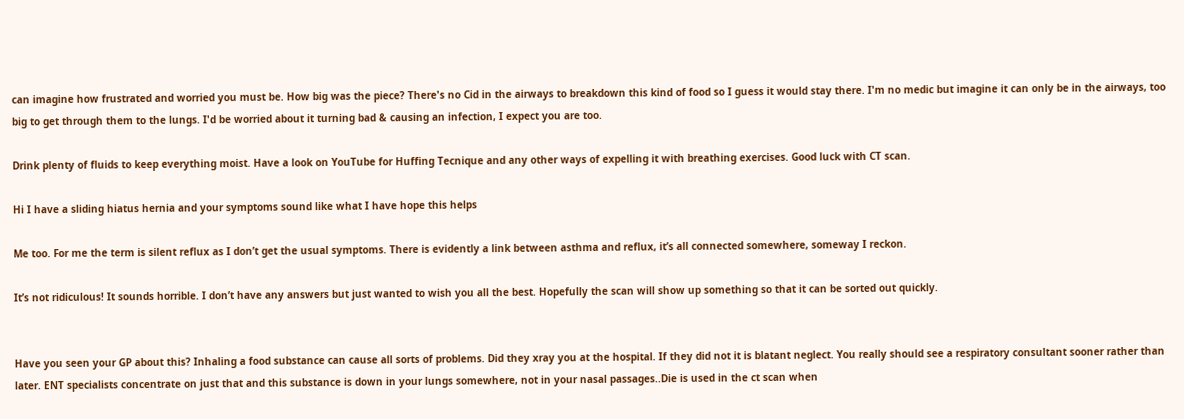can imagine how frustrated and worried you must be. How big was the piece? There's no Cid in the airways to breakdown this kind of food so I guess it would stay there. I'm no medic but imagine it can only be in the airways, too big to get through them to the lungs. I'd be worried about it turning bad & causing an infection, I expect you are too.

Drink plenty of fluids to keep everything moist. Have a look on YouTube for Huffing Tecnique and any other ways of expelling it with breathing exercises. Good luck with CT scan.

Hi I have a sliding hiatus hernia and your symptoms sound like what I have hope this helps

Me too. For me the term is silent reflux as I don’t get the usual symptoms. There is evidently a link between asthma and reflux, it’s all connected somewhere, someway I reckon.

It’s not ridiculous! It sounds horrible. I don’t have any answers but just wanted to wish you all the best. Hopefully the scan will show up something so that it can be sorted out quickly.


Have you seen your GP about this? Inhaling a food substance can cause all sorts of problems. Did they xray you at the hospital. If they did not it is blatant neglect. You really should see a respiratory consultant sooner rather than later. ENT specialists concentrate on just that and this substance is down in your lungs somewhere, not in your nasal passages..Die is used in the ct scan when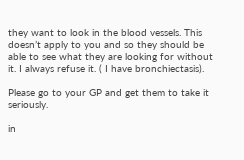they want to look in the blood vessels. This doesn’t apply to you and so they should be able to see what they are looking for without it. I always refuse it. ( I have bronchiectasis).

Please go to your GP and get them to take it seriously.

in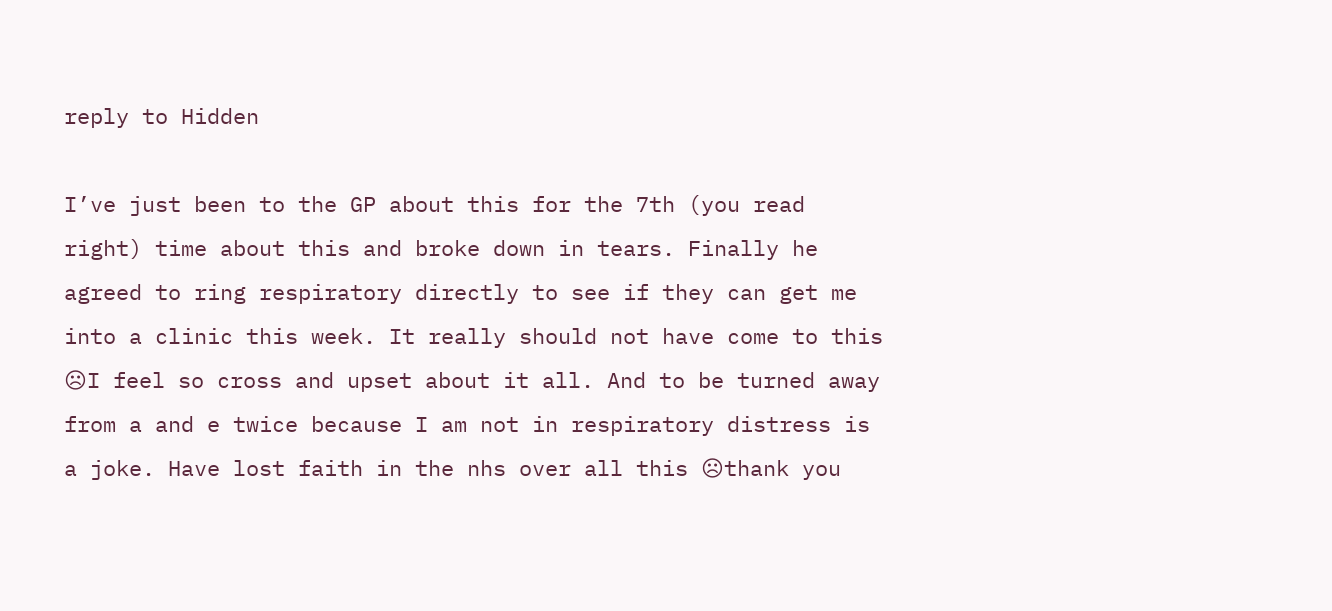reply to Hidden

I’ve just been to the GP about this for the 7th (you read right) time about this and broke down in tears. Finally he agreed to ring respiratory directly to see if they can get me into a clinic this week. It really should not have come to this ☹I feel so cross and upset about it all. And to be turned away from a and e twice because I am not in respiratory distress is a joke. Have lost faith in the nhs over all this ☹thank you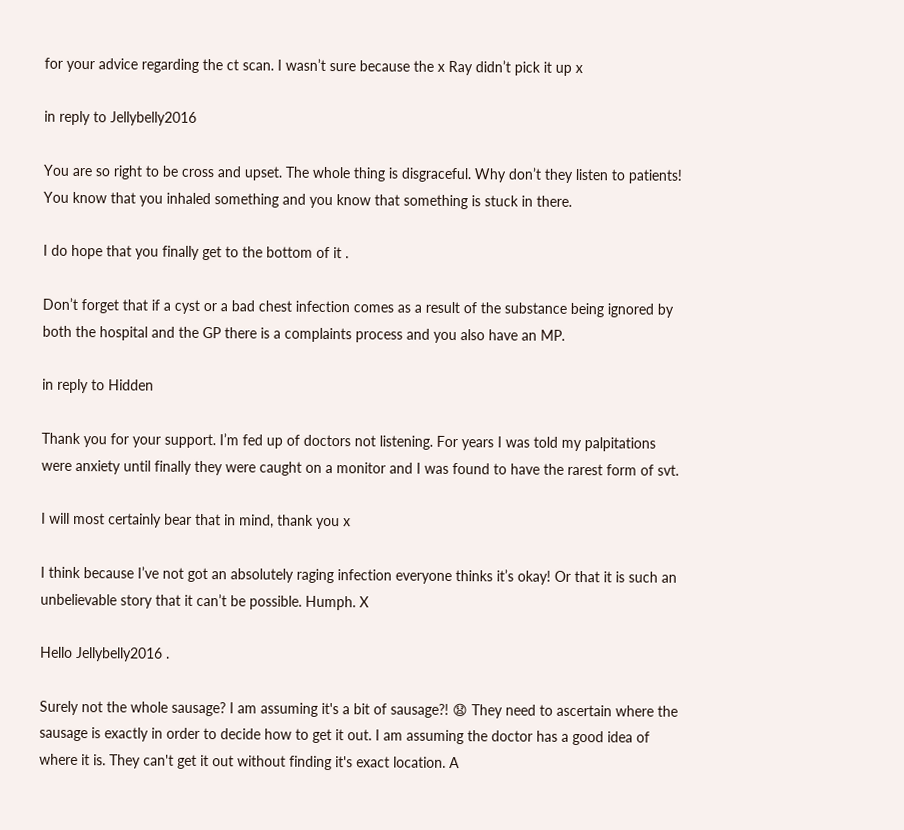for your advice regarding the ct scan. I wasn’t sure because the x Ray didn’t pick it up x

in reply to Jellybelly2016

You are so right to be cross and upset. The whole thing is disgraceful. Why don’t they listen to patients! You know that you inhaled something and you know that something is stuck in there.

I do hope that you finally get to the bottom of it .

Don’t forget that if a cyst or a bad chest infection comes as a result of the substance being ignored by both the hospital and the GP there is a complaints process and you also have an MP.

in reply to Hidden

Thank you for your support. I’m fed up of doctors not listening. For years I was told my palpitations were anxiety until finally they were caught on a monitor and I was found to have the rarest form of svt.

I will most certainly bear that in mind, thank you x

I think because I’ve not got an absolutely raging infection everyone thinks it’s okay! Or that it is such an unbelievable story that it can’t be possible. Humph. X

Hello Jellybelly2016 .

Surely not the whole sausage? I am assuming it's a bit of sausage?! 😧 They need to ascertain where the sausage is exactly in order to decide how to get it out. I am assuming the doctor has a good idea of where it is. They can't get it out without finding it's exact location. A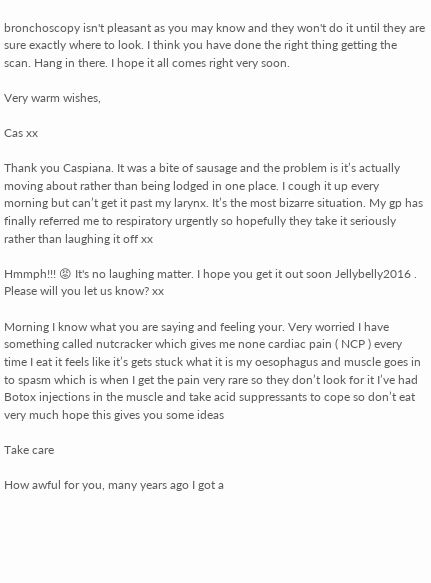bronchoscopy isn't pleasant as you may know and they won't do it until they are sure exactly where to look. I think you have done the right thing getting the scan. Hang in there. I hope it all comes right very soon.

Very warm wishes,

Cas xx

Thank you Caspiana. It was a bite of sausage and the problem is it’s actually moving about rather than being lodged in one place. I cough it up every morning but can’t get it past my larynx. It’s the most bizarre situation. My gp has finally referred me to respiratory urgently so hopefully they take it seriously rather than laughing it off xx

Hmmph!!! 😡 It's no laughing matter. I hope you get it out soon Jellybelly2016 . Please will you let us know? xx

Morning I know what you are saying and feeling your. Very worried I have something called nutcracker which gives me none cardiac pain ( NCP ) every time I eat it feels like it’s gets stuck what it is my oesophagus and muscle goes in to spasm which is when I get the pain very rare so they don’t look for it I’ve had Botox injections in the muscle and take acid suppressants to cope so don’t eat very much hope this gives you some ideas

Take care

How awful for you, many years ago I got a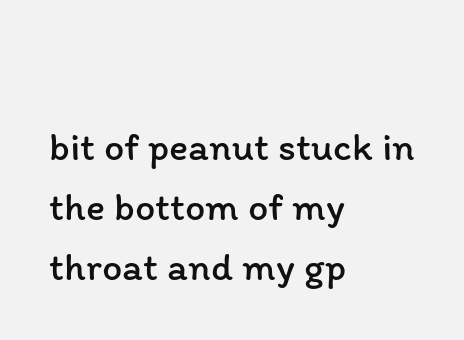bit of peanut stuck in the bottom of my throat and my gp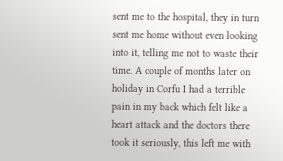sent me to the hospital, they in turn sent me home without even looking into it, telling me not to waste their time. A couple of months later on holiday in Corfu I had a terrible pain in my back which felt like a heart attack and the doctors there took it seriously, this left me with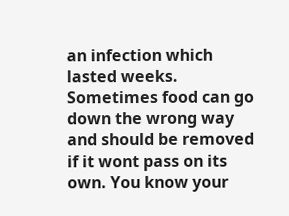an infection which lasted weeks. Sometimes food can go down the wrong way and should be removed if it wont pass on its own. You know your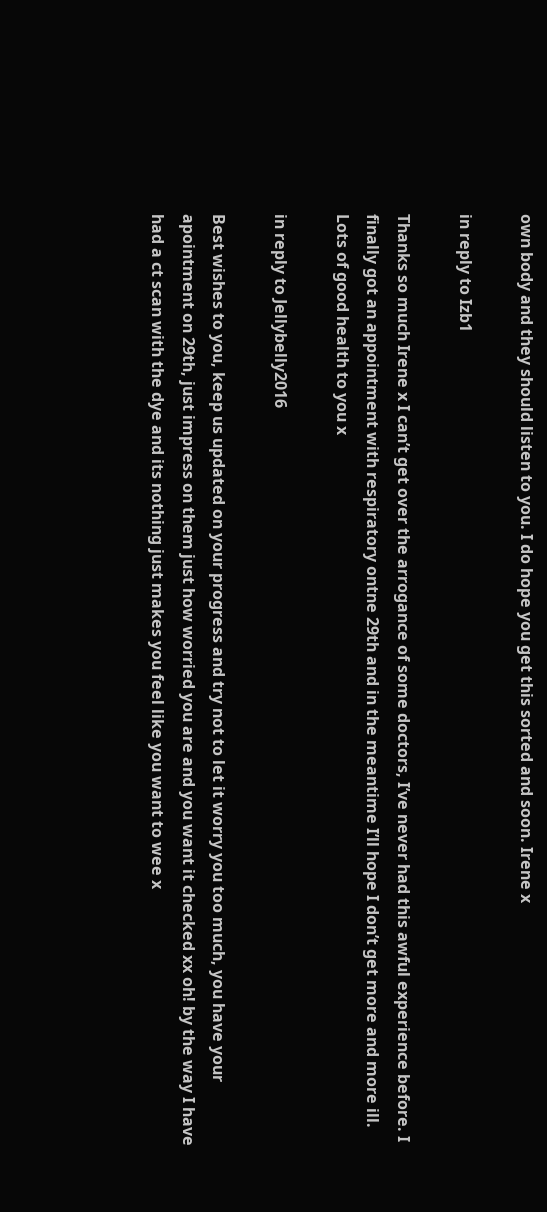own body and they should listen to you. I do hope you get this sorted and soon. Irene x

in reply to Izb1

Thanks so much Irene x I can’t get over the arrogance of some doctors, I’ve never had this awful experience before. I finally got an appointment with respiratory ontne 29th and in the meantime I’ll hope I don’t get more and more ill. Lots of good health to you x

in reply to Jellybelly2016

Best wishes to you, keep us updated on your progress and try not to let it worry you too much, you have your apointment on 29th, just impress on them just how worried you are and you want it checked xx oh! by the way I have had a ct scan with the dye and its nothing just makes you feel like you want to wee x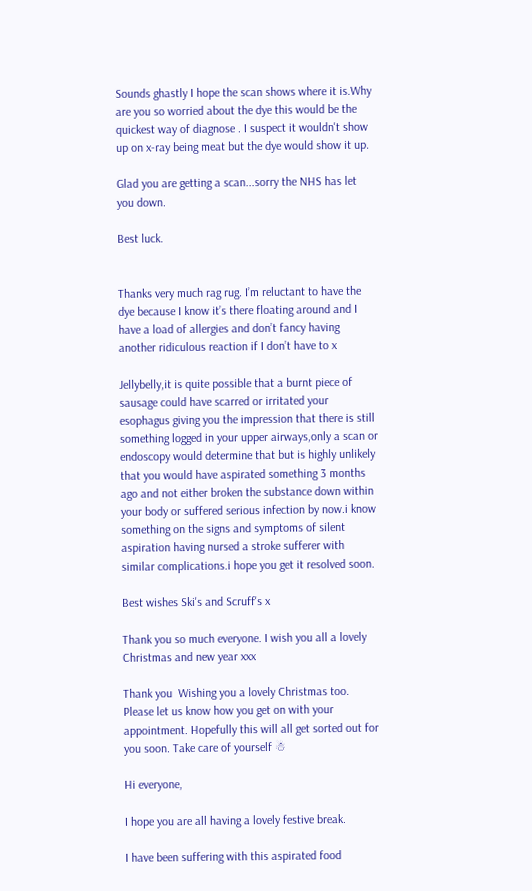Sounds ghastly I hope the scan shows where it is.Why are you so worried about the dye this would be the quickest way of diagnose . I suspect it wouldn't show up on x-ray being meat but the dye would show it up.

Glad you are getting a scan...sorry the NHS has let you down.

Best luck.


Thanks very much rag rug. I’m reluctant to have the dye because I know it’s there floating around and I have a load of allergies and don’t fancy having another ridiculous reaction if I don’t have to x

Jellybelly,it is quite possible that a burnt piece of sausage could have scarred or irritated your esophagus giving you the impression that there is still something logged in your upper airways,only a scan or endoscopy would determine that but is highly unlikely that you would have aspirated something 3 months ago and not either broken the substance down within your body or suffered serious infection by now.i know something on the signs and symptoms of silent aspiration having nursed a stroke sufferer with similar complications.i hope you get it resolved soon.

Best wishes Ski's and Scruff's x

Thank you so much everyone. I wish you all a lovely Christmas and new year xxx

Thank you  Wishing you a lovely Christmas too. Please let us know how you get on with your appointment. Hopefully this will all get sorted out for you soon. Take care of yourself ☃

Hi everyone,

I hope you are all having a lovely festive break.

I have been suffering with this aspirated food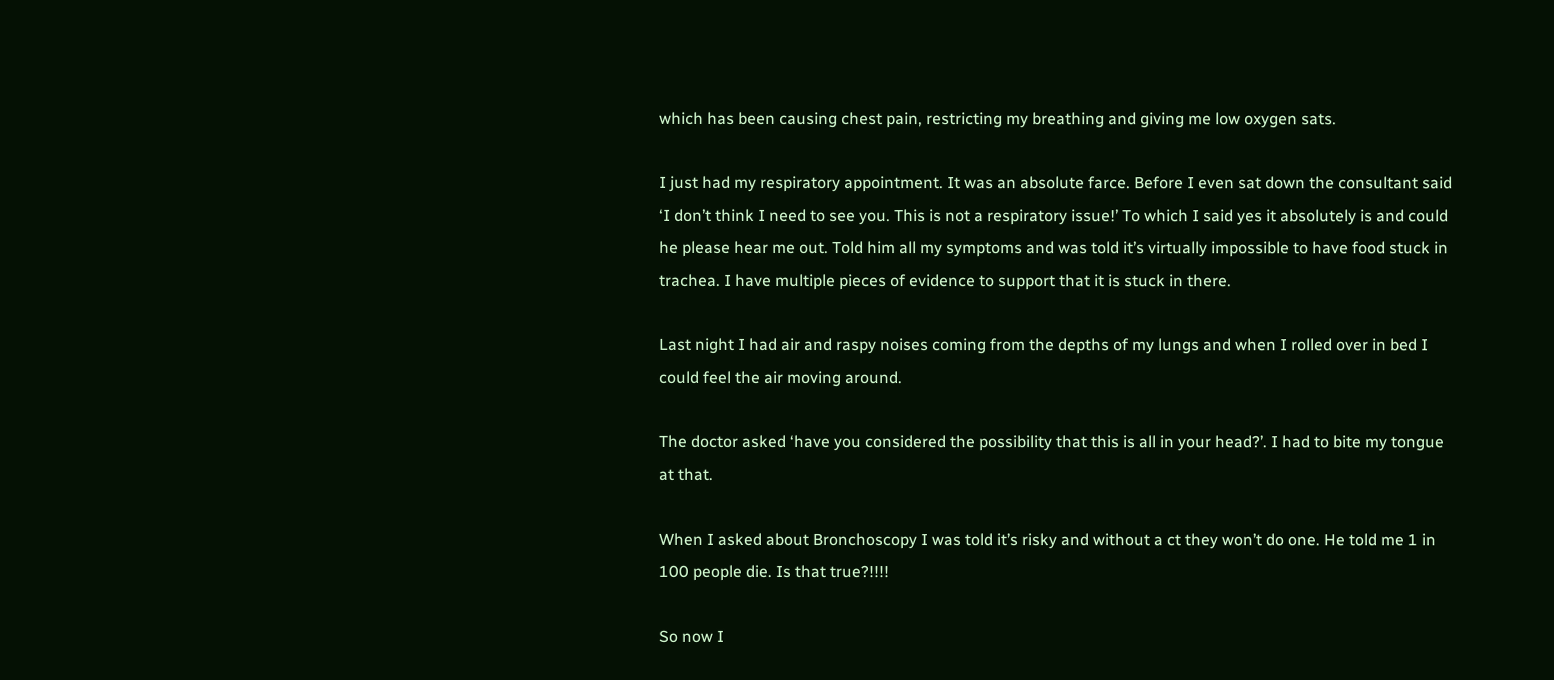which has been causing chest pain, restricting my breathing and giving me low oxygen sats.

I just had my respiratory appointment. It was an absolute farce. Before I even sat down the consultant said ‘I don’t think I need to see you. This is not a respiratory issue!’ To which I said yes it absolutely is and could he please hear me out. Told him all my symptoms and was told it’s virtually impossible to have food stuck in trachea. I have multiple pieces of evidence to support that it is stuck in there.

Last night I had air and raspy noises coming from the depths of my lungs and when I rolled over in bed I could feel the air moving around.

The doctor asked ‘have you considered the possibility that this is all in your head?’. I had to bite my tongue at that.

When I asked about Bronchoscopy I was told it’s risky and without a ct they won’t do one. He told me 1 in 100 people die. Is that true?!!!!

So now I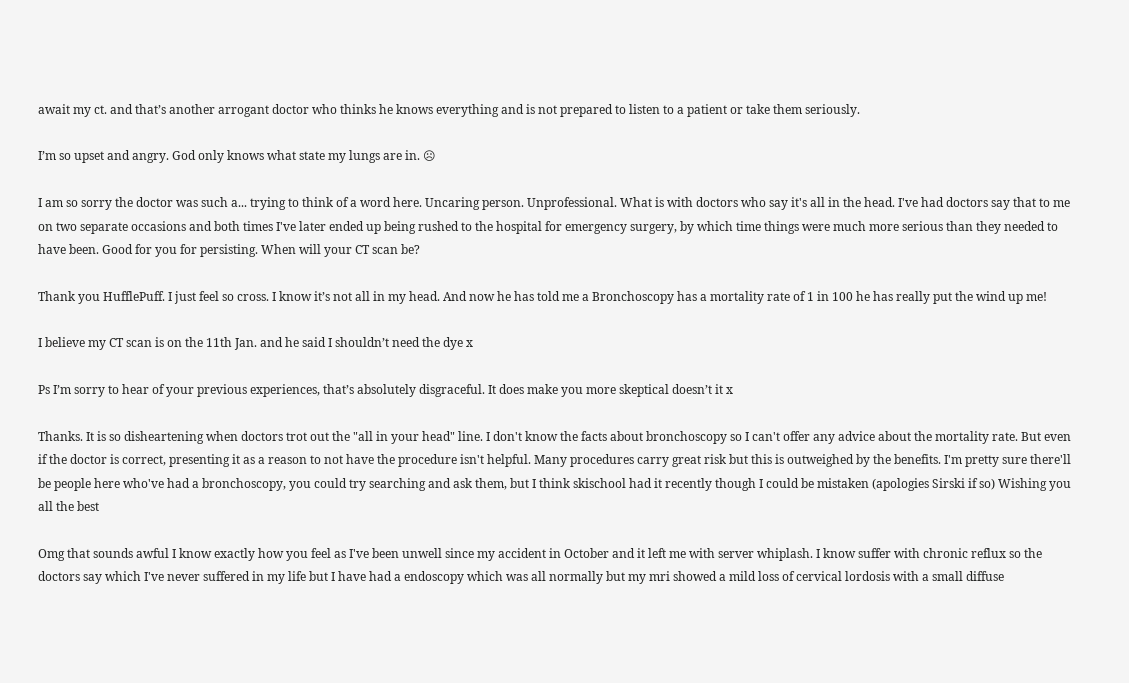await my ct. and that’s another arrogant doctor who thinks he knows everything and is not prepared to listen to a patient or take them seriously.

I’m so upset and angry. God only knows what state my lungs are in. ☹

I am so sorry the doctor was such a... trying to think of a word here. Uncaring person. Unprofessional. What is with doctors who say it's all in the head. I've had doctors say that to me on two separate occasions and both times I've later ended up being rushed to the hospital for emergency surgery, by which time things were much more serious than they needed to have been. Good for you for persisting. When will your CT scan be?

Thank you HufflePuff. I just feel so cross. I know it’s not all in my head. And now he has told me a Bronchoscopy has a mortality rate of 1 in 100 he has really put the wind up me!

I believe my CT scan is on the 11th Jan. and he said I shouldn’t need the dye x

Ps I’m sorry to hear of your previous experiences, that’s absolutely disgraceful. It does make you more skeptical doesn’t it x

Thanks. It is so disheartening when doctors trot out the "all in your head" line. I don't know the facts about bronchoscopy so I can't offer any advice about the mortality rate. But even if the doctor is correct, presenting it as a reason to not have the procedure isn't helpful. Many procedures carry great risk but this is outweighed by the benefits. I'm pretty sure there'll be people here who've had a bronchoscopy, you could try searching and ask them, but I think skischool had it recently though I could be mistaken (apologies Sirski if so) Wishing you all the best

Omg that sounds awful I know exactly how you feel as I've been unwell since my accident in October and it left me with server whiplash. I know suffer with chronic reflux so the doctors say which I've never suffered in my life but I have had a endoscopy which was all normally but my mri showed a mild loss of cervical lordosis with a small diffuse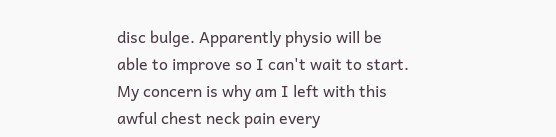disc bulge. Apparently physio will be able to improve so I can't wait to start. My concern is why am I left with this awful chest neck pain every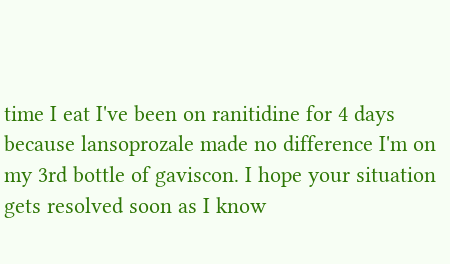time I eat I've been on ranitidine for 4 days because lansoprozale made no difference I'm on my 3rd bottle of gaviscon. I hope your situation gets resolved soon as I know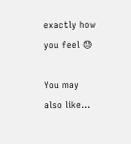exactly how you feel 😓

You may also like...